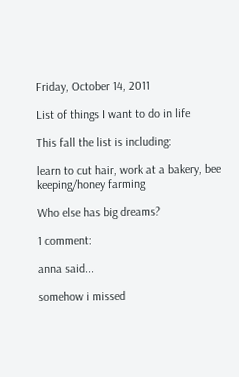Friday, October 14, 2011

List of things I want to do in life

This fall the list is including:

learn to cut hair, work at a bakery, bee keeping/honey farming

Who else has big dreams?

1 comment:

anna said...

somehow i missed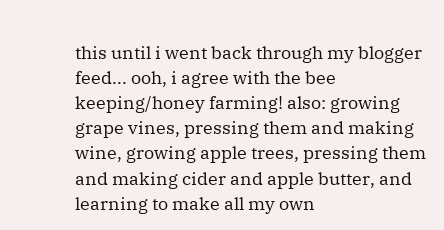this until i went back through my blogger feed... ooh, i agree with the bee keeping/honey farming! also: growing grape vines, pressing them and making wine, growing apple trees, pressing them and making cider and apple butter, and learning to make all my own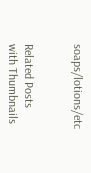soaps/lotions/etc


Related Posts with Thumbnails